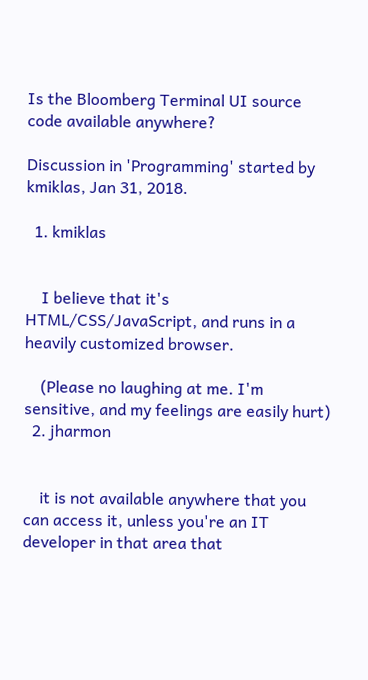Is the Bloomberg Terminal UI source code available anywhere?

Discussion in 'Programming' started by kmiklas, Jan 31, 2018.

  1. kmiklas


    I believe that it's HTML/CSS/JavaScript, and runs in a heavily customized browser.

    (Please no laughing at me. I'm sensitive, and my feelings are easily hurt)
  2. jharmon


    it is not available anywhere that you can access it, unless you're an IT developer in that area that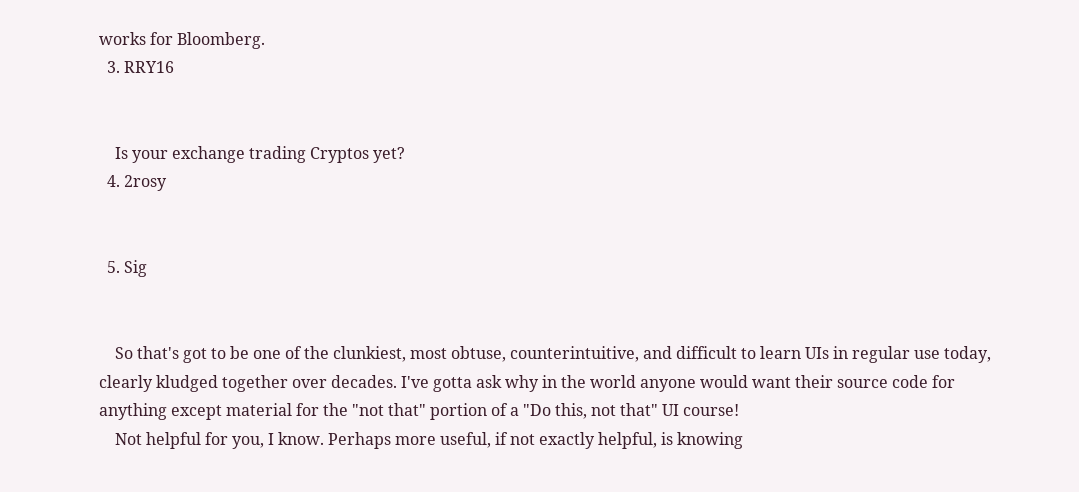works for Bloomberg.
  3. RRY16


    Is your exchange trading Cryptos yet?
  4. 2rosy


  5. Sig


    So that's got to be one of the clunkiest, most obtuse, counterintuitive, and difficult to learn UIs in regular use today, clearly kludged together over decades. I've gotta ask why in the world anyone would want their source code for anything except material for the "not that" portion of a "Do this, not that" UI course!
    Not helpful for you, I know. Perhaps more useful, if not exactly helpful, is knowing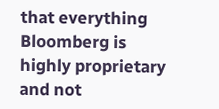that everything Bloomberg is highly proprietary and not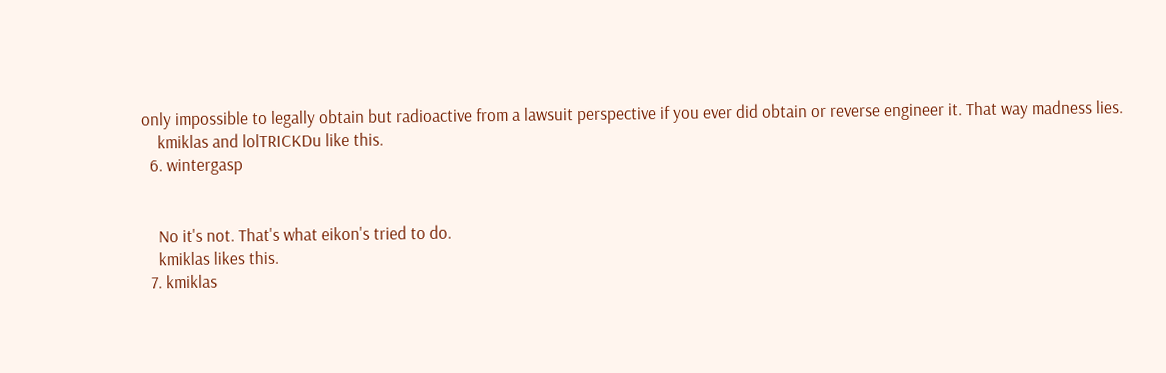only impossible to legally obtain but radioactive from a lawsuit perspective if you ever did obtain or reverse engineer it. That way madness lies.
    kmiklas and lolTRICKDu like this.
  6. wintergasp


    No it's not. That's what eikon's tried to do.
    kmiklas likes this.
  7. kmiklas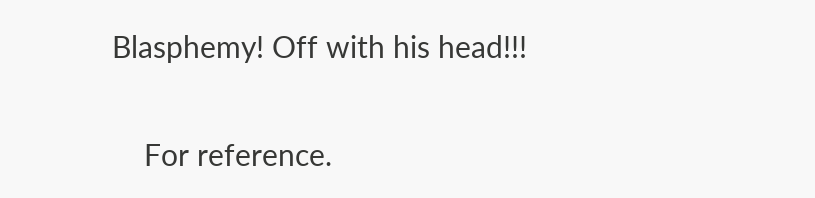Blasphemy! Off with his head!!!

    For reference.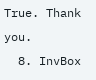True. Thank you.
  8. InvBox